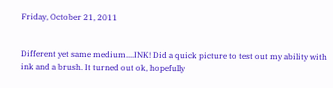Friday, October 21, 2011


Different yet same medium....INK! Did a quick picture to test out my ability with ink and a brush. It turned out ok, hopefully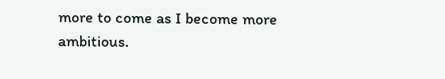more to come as I become more ambitious.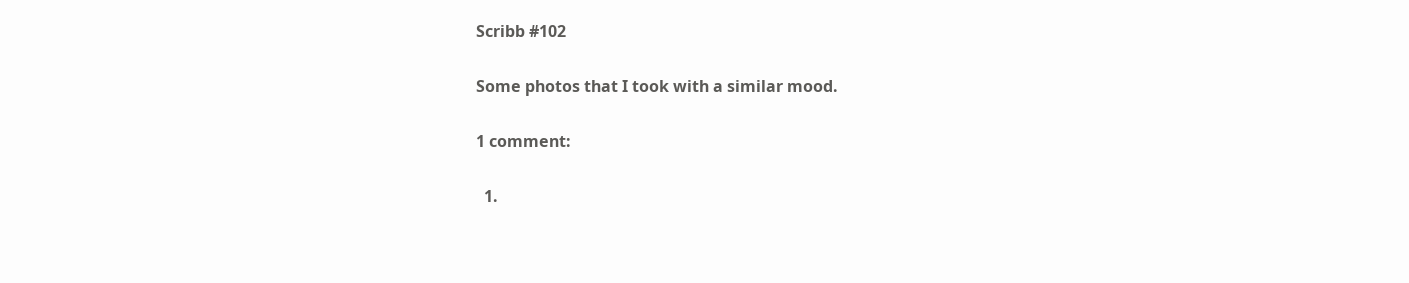Scribb #102

Some photos that I took with a similar mood.

1 comment:

  1.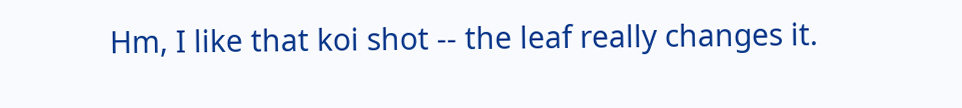Hm, I like that koi shot -- the leaf really changes it.